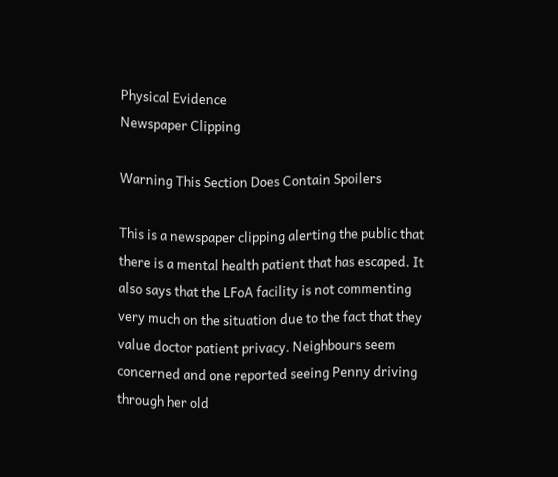Physical Evidence
Newspaper Clipping

Warning This Section Does Contain Spoilers

This is a newspaper clipping alerting the public that there is a mental health patient that has escaped. It also says that the LFoA facility is not commenting very much on the situation due to the fact that they value doctor patient privacy. Neighbours seem concerned and one reported seeing Penny driving through her old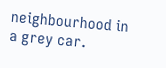neighbourhood in a grey car.